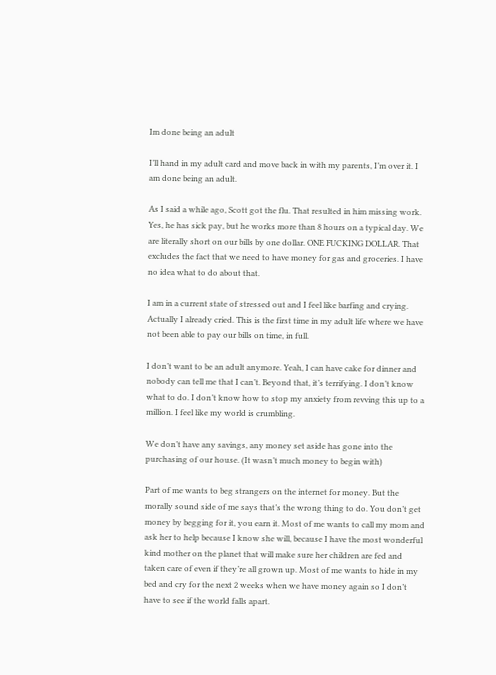Im done being an adult

I’ll hand in my adult card and move back in with my parents, I’m over it. I am done being an adult.

As I said a while ago, Scott got the flu. That resulted in him missing work. Yes, he has sick pay, but he works more than 8 hours on a typical day. We are literally short on our bills by one dollar. ONE FUCKING DOLLAR. That excludes the fact that we need to have money for gas and groceries. I have no idea what to do about that.

I am in a current state of stressed out and I feel like barfing and crying. Actually I already cried. This is the first time in my adult life where we have not been able to pay our bills on time, in full.

I don’t want to be an adult anymore. Yeah, I can have cake for dinner and nobody can tell me that I can’t. Beyond that, it’s terrifying. I don’t know what to do. I don’t know how to stop my anxiety from revving this up to a million. I feel like my world is crumbling.

We don’t have any savings, any money set aside has gone into the purchasing of our house. (It wasn’t much money to begin with)

Part of me wants to beg strangers on the internet for money. But the morally sound side of me says that’s the wrong thing to do. You don’t get money by begging for it, you earn it. Most of me wants to call my mom and ask her to help because I know she will, because I have the most wonderful kind mother on the planet that will make sure her children are fed and taken care of even if they’re all grown up. Most of me wants to hide in my bed and cry for the next 2 weeks when we have money again so I don’t have to see if the world falls apart.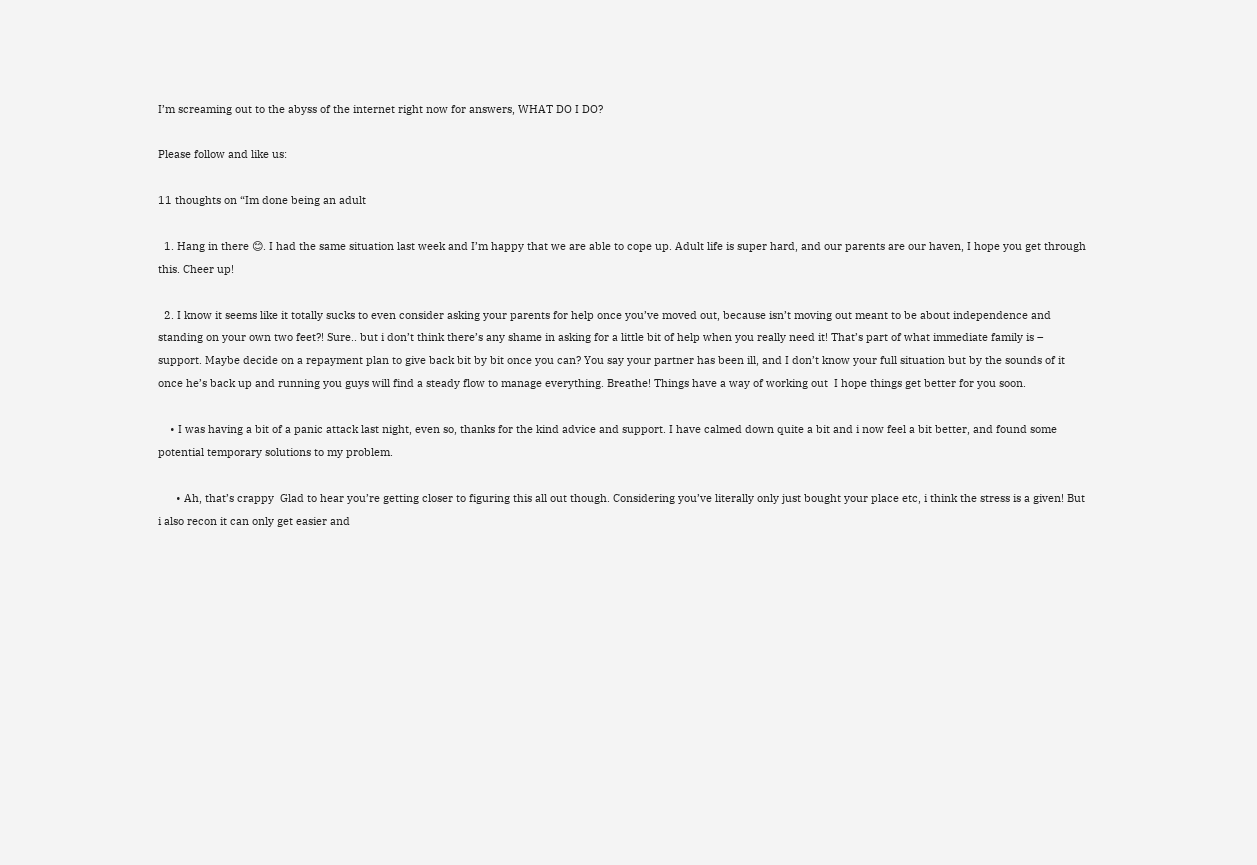I’m screaming out to the abyss of the internet right now for answers, WHAT DO I DO?

Please follow and like us:

11 thoughts on “Im done being an adult

  1. Hang in there 😊. I had the same situation last week and I’m happy that we are able to cope up. Adult life is super hard, and our parents are our haven, I hope you get through this. Cheer up!

  2. I know it seems like it totally sucks to even consider asking your parents for help once you’ve moved out, because isn’t moving out meant to be about independence and standing on your own two feet?! Sure.. but i don’t think there’s any shame in asking for a little bit of help when you really need it! That’s part of what immediate family is – support. Maybe decide on a repayment plan to give back bit by bit once you can? You say your partner has been ill, and I don’t know your full situation but by the sounds of it once he’s back up and running you guys will find a steady flow to manage everything. Breathe! Things have a way of working out  I hope things get better for you soon.

    • I was having a bit of a panic attack last night, even so, thanks for the kind advice and support. I have calmed down quite a bit and i now feel a bit better, and found some potential temporary solutions to my problem.

      • Ah, that’s crappy  Glad to hear you’re getting closer to figuring this all out though. Considering you’ve literally only just bought your place etc, i think the stress is a given! But i also recon it can only get easier and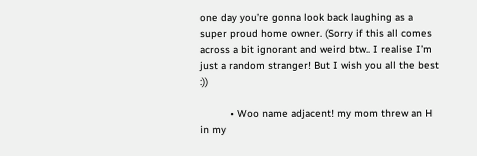one day you’re gonna look back laughing as a super proud home owner. (Sorry if this all comes across a bit ignorant and weird btw.. I realise I’m just a random stranger! But I wish you all the best :))

          • Woo name adjacent! my mom threw an H in my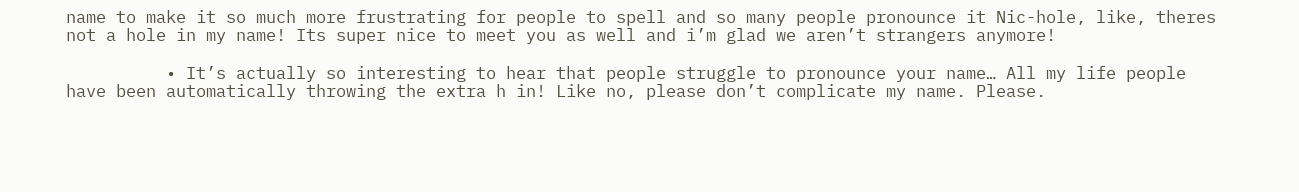name to make it so much more frustrating for people to spell and so many people pronounce it Nic-hole, like, theres not a hole in my name! Its super nice to meet you as well and i’m glad we aren’t strangers anymore!

          • It’s actually so interesting to hear that people struggle to pronounce your name… All my life people have been automatically throwing the extra h in! Like no, please don’t complicate my name. Please.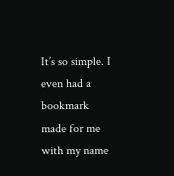It’s so simple. I even had a bookmark made for me with my name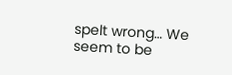spelt wrong… We seem to be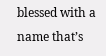blessed with a name that’s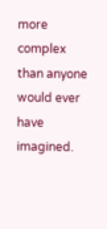more complex than anyone would ever have imagined.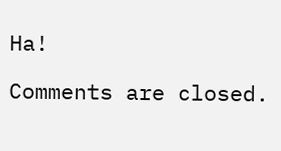Ha!

Comments are closed.